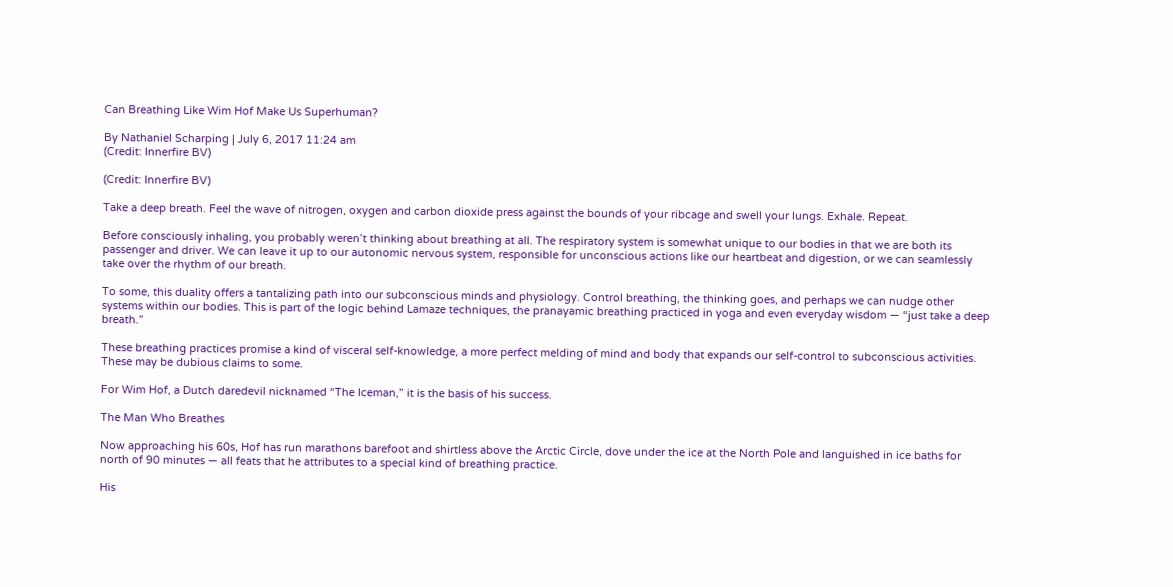Can Breathing Like Wim Hof Make Us Superhuman?

By Nathaniel Scharping | July 6, 2017 11:24 am
(Credit: Innerfire BV)

(Credit: Innerfire BV)

Take a deep breath. Feel the wave of nitrogen, oxygen and carbon dioxide press against the bounds of your ribcage and swell your lungs. Exhale. Repeat.

Before consciously inhaling, you probably weren’t thinking about breathing at all. The respiratory system is somewhat unique to our bodies in that we are both its passenger and driver. We can leave it up to our autonomic nervous system, responsible for unconscious actions like our heartbeat and digestion, or we can seamlessly take over the rhythm of our breath.

To some, this duality offers a tantalizing path into our subconscious minds and physiology. Control breathing, the thinking goes, and perhaps we can nudge other systems within our bodies. This is part of the logic behind Lamaze techniques, the pranayamic breathing practiced in yoga and even everyday wisdom — “just take a deep breath.”

These breathing practices promise a kind of visceral self-knowledge, a more perfect melding of mind and body that expands our self-control to subconscious activities. These may be dubious claims to some.

For Wim Hof, a Dutch daredevil nicknamed “The Iceman,” it is the basis of his success.

The Man Who Breathes

Now approaching his 60s, Hof has run marathons barefoot and shirtless above the Arctic Circle, dove under the ice at the North Pole and languished in ice baths for north of 90 minutes — all feats that he attributes to a special kind of breathing practice.

His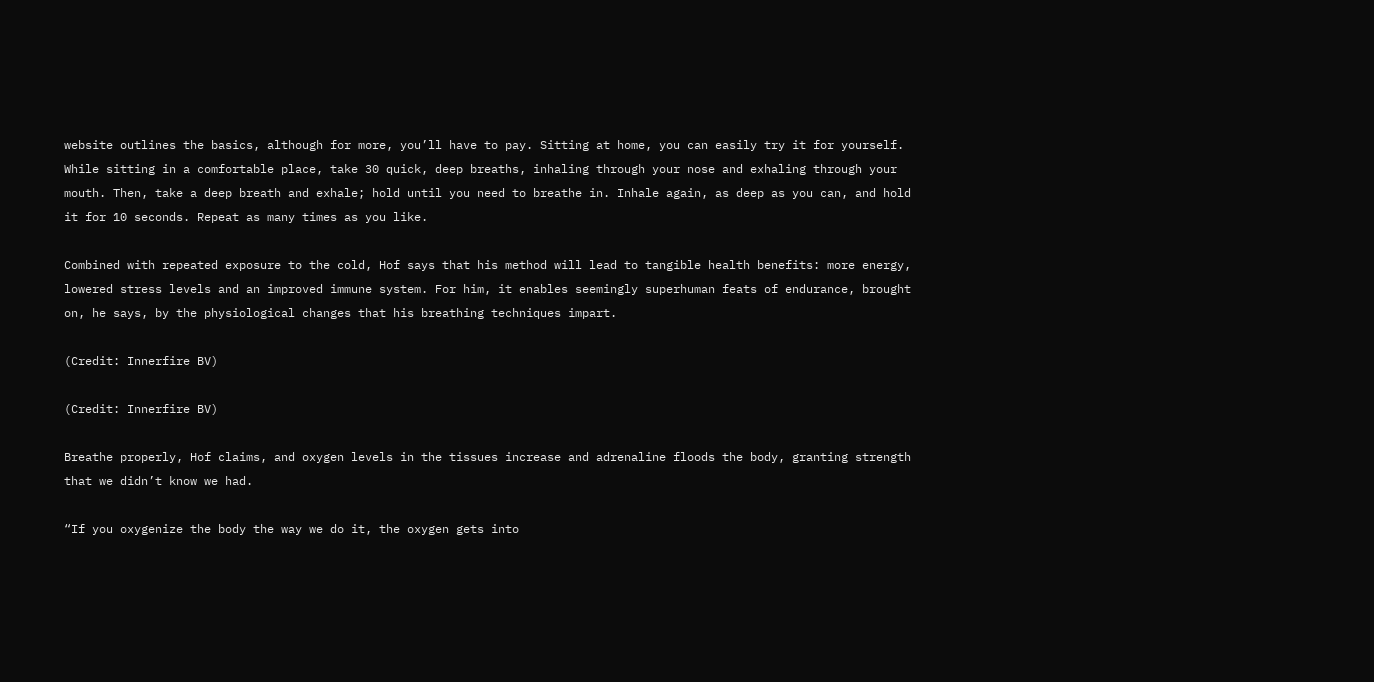website outlines the basics, although for more, you’ll have to pay. Sitting at home, you can easily try it for yourself. While sitting in a comfortable place, take 30 quick, deep breaths, inhaling through your nose and exhaling through your mouth. Then, take a deep breath and exhale; hold until you need to breathe in. Inhale again, as deep as you can, and hold it for 10 seconds. Repeat as many times as you like.

Combined with repeated exposure to the cold, Hof says that his method will lead to tangible health benefits: more energy, lowered stress levels and an improved immune system. For him, it enables seemingly superhuman feats of endurance, brought on, he says, by the physiological changes that his breathing techniques impart.

(Credit: Innerfire BV)

(Credit: Innerfire BV)

Breathe properly, Hof claims, and oxygen levels in the tissues increase and adrenaline floods the body, granting strength that we didn’t know we had.

“If you oxygenize the body the way we do it, the oxygen gets into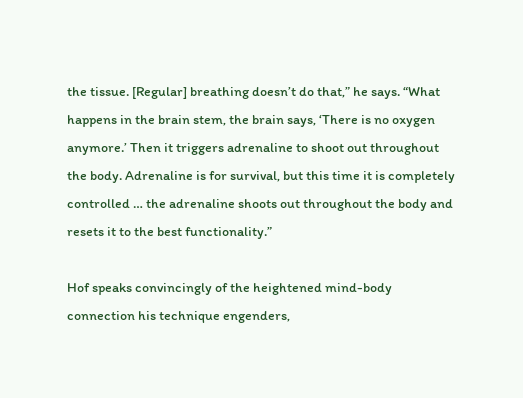the tissue. [Regular] breathing doesn’t do that,” he says. “What happens in the brain stem, the brain says, ‘There is no oxygen anymore.’ Then it triggers adrenaline to shoot out throughout the body. Adrenaline is for survival, but this time it is completely controlled … the adrenaline shoots out throughout the body and resets it to the best functionality.”

Hof speaks convincingly of the heightened mind-body connection his technique engenders,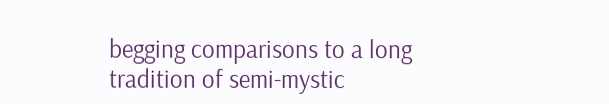begging comparisons to a long tradition of semi-mystic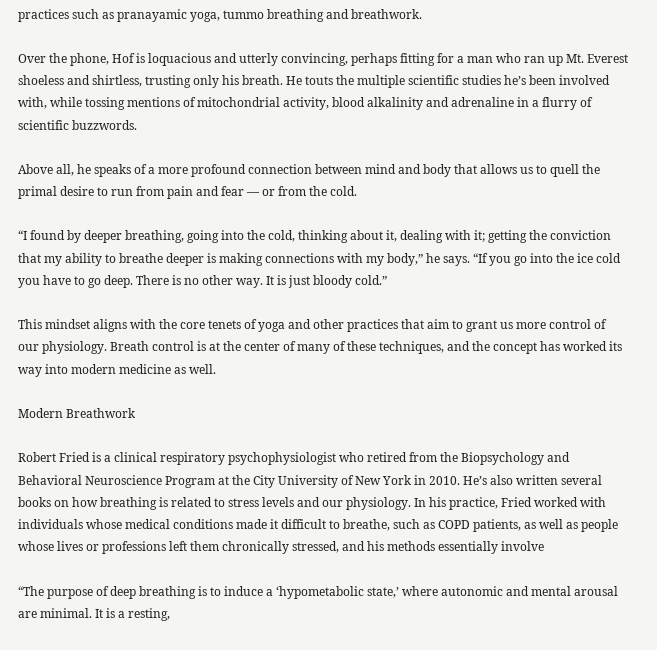practices such as pranayamic yoga, tummo breathing and breathwork.

Over the phone, Hof is loquacious and utterly convincing, perhaps fitting for a man who ran up Mt. Everest shoeless and shirtless, trusting only his breath. He touts the multiple scientific studies he’s been involved with, while tossing mentions of mitochondrial activity, blood alkalinity and adrenaline in a flurry of scientific buzzwords.

Above all, he speaks of a more profound connection between mind and body that allows us to quell the primal desire to run from pain and fear — or from the cold.

“I found by deeper breathing, going into the cold, thinking about it, dealing with it; getting the conviction that my ability to breathe deeper is making connections with my body,” he says. “If you go into the ice cold you have to go deep. There is no other way. It is just bloody cold.”

This mindset aligns with the core tenets of yoga and other practices that aim to grant us more control of our physiology. Breath control is at the center of many of these techniques, and the concept has worked its way into modern medicine as well.

Modern Breathwork

Robert Fried is a clinical respiratory psychophysiologist who retired from the Biopsychology and Behavioral Neuroscience Program at the City University of New York in 2010. He’s also written several books on how breathing is related to stress levels and our physiology. In his practice, Fried worked with individuals whose medical conditions made it difficult to breathe, such as COPD patients, as well as people whose lives or professions left them chronically stressed, and his methods essentially involve

“The purpose of deep breathing is to induce a ‘hypometabolic state,’ where autonomic and mental arousal are minimal. It is a resting,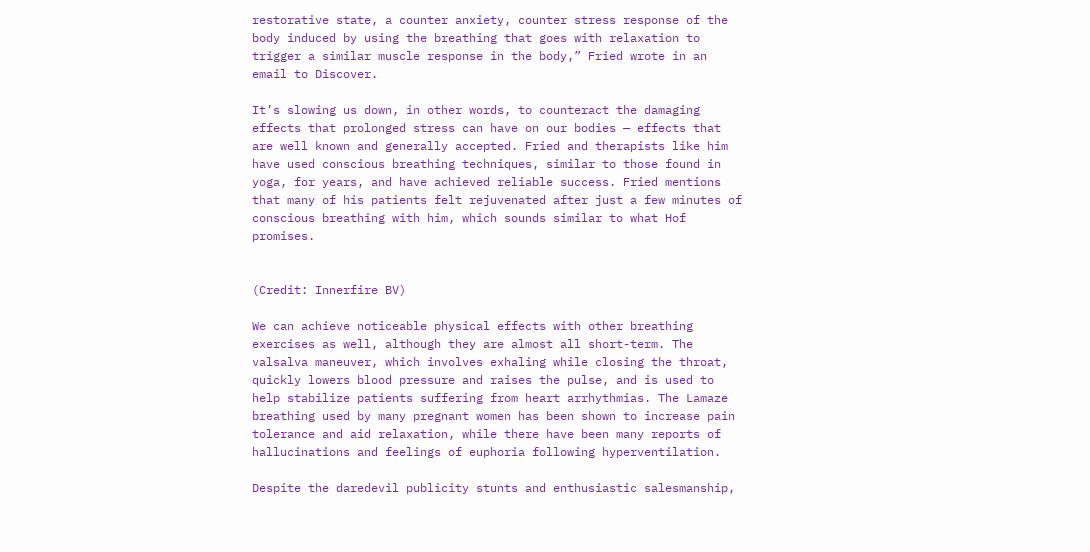restorative state, a counter anxiety, counter stress response of the body induced by using the breathing that goes with relaxation to trigger a similar muscle response in the body,” Fried wrote in an email to Discover.

It’s slowing us down, in other words, to counteract the damaging effects that prolonged stress can have on our bodies — effects that are well known and generally accepted. Fried and therapists like him have used conscious breathing techniques, similar to those found in yoga, for years, and have achieved reliable success. Fried mentions that many of his patients felt rejuvenated after just a few minutes of conscious breathing with him, which sounds similar to what Hof promises.


(Credit: Innerfire BV)

We can achieve noticeable physical effects with other breathing exercises as well, although they are almost all short-term. The valsalva maneuver, which involves exhaling while closing the throat, quickly lowers blood pressure and raises the pulse, and is used to help stabilize patients suffering from heart arrhythmias. The Lamaze breathing used by many pregnant women has been shown to increase pain tolerance and aid relaxation, while there have been many reports of hallucinations and feelings of euphoria following hyperventilation.

Despite the daredevil publicity stunts and enthusiastic salesmanship,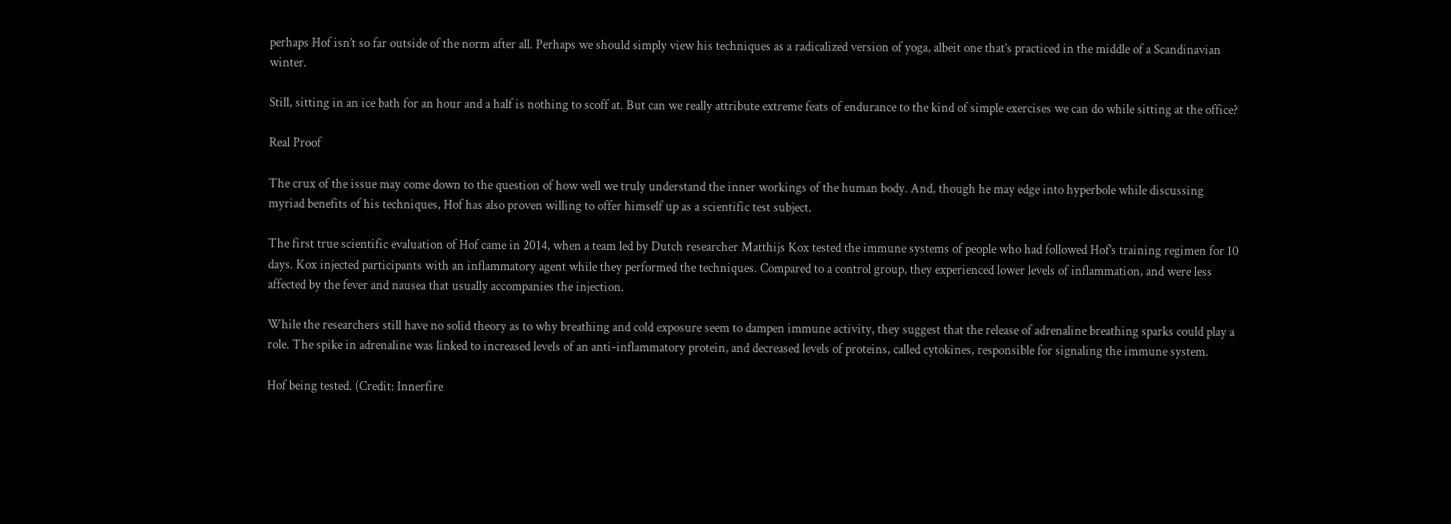perhaps Hof isn’t so far outside of the norm after all. Perhaps we should simply view his techniques as a radicalized version of yoga, albeit one that’s practiced in the middle of a Scandinavian winter.

Still, sitting in an ice bath for an hour and a half is nothing to scoff at. But can we really attribute extreme feats of endurance to the kind of simple exercises we can do while sitting at the office?

Real Proof

The crux of the issue may come down to the question of how well we truly understand the inner workings of the human body. And, though he may edge into hyperbole while discussing myriad benefits of his techniques, Hof has also proven willing to offer himself up as a scientific test subject.

The first true scientific evaluation of Hof came in 2014, when a team led by Dutch researcher Matthijs Kox tested the immune systems of people who had followed Hof’s training regimen for 10 days. Kox injected participants with an inflammatory agent while they performed the techniques. Compared to a control group, they experienced lower levels of inflammation, and were less affected by the fever and nausea that usually accompanies the injection.

While the researchers still have no solid theory as to why breathing and cold exposure seem to dampen immune activity, they suggest that the release of adrenaline breathing sparks could play a role. The spike in adrenaline was linked to increased levels of an anti-inflammatory protein, and decreased levels of proteins, called cytokines, responsible for signaling the immune system.

Hof being tested. (Credit: Innerfire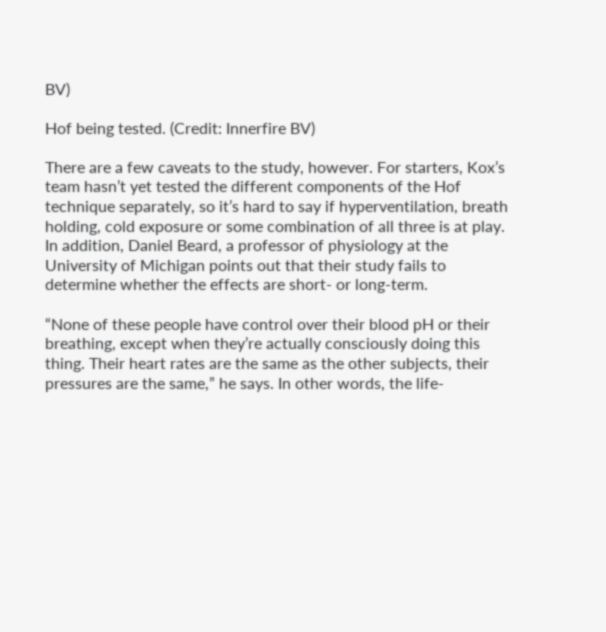BV)

Hof being tested. (Credit: Innerfire BV)

There are a few caveats to the study, however. For starters, Kox’s team hasn’t yet tested the different components of the Hof technique separately, so it’s hard to say if hyperventilation, breath holding, cold exposure or some combination of all three is at play. In addition, Daniel Beard, a professor of physiology at the University of Michigan points out that their study fails to determine whether the effects are short- or long-term.

“None of these people have control over their blood pH or their breathing, except when they’re actually consciously doing this thing. Their heart rates are the same as the other subjects, their pressures are the same,” he says. In other words, the life-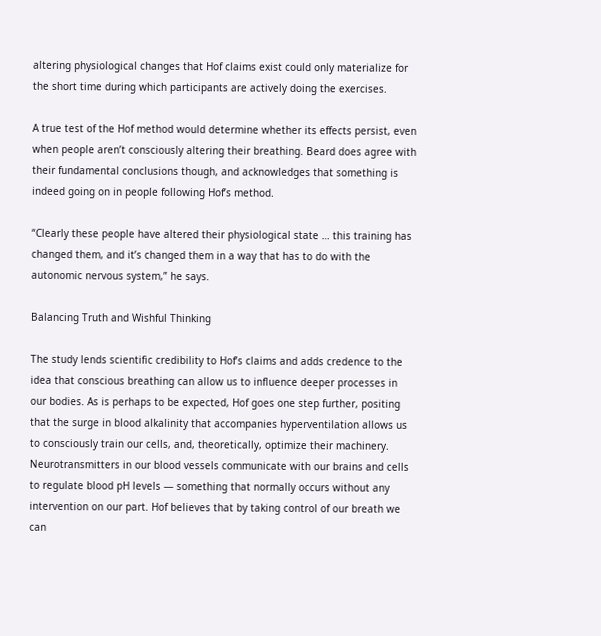altering physiological changes that Hof claims exist could only materialize for the short time during which participants are actively doing the exercises.

A true test of the Hof method would determine whether its effects persist, even when people aren’t consciously altering their breathing. Beard does agree with their fundamental conclusions though, and acknowledges that something is indeed going on in people following Hof’s method.

“Clearly these people have altered their physiological state … this training has changed them, and it’s changed them in a way that has to do with the autonomic nervous system,” he says.

Balancing Truth and Wishful Thinking

The study lends scientific credibility to Hof’s claims and adds credence to the idea that conscious breathing can allow us to influence deeper processes in our bodies. As is perhaps to be expected, Hof goes one step further, positing that the surge in blood alkalinity that accompanies hyperventilation allows us to consciously train our cells, and, theoretically, optimize their machinery. Neurotransmitters in our blood vessels communicate with our brains and cells to regulate blood pH levels — something that normally occurs without any intervention on our part. Hof believes that by taking control of our breath we can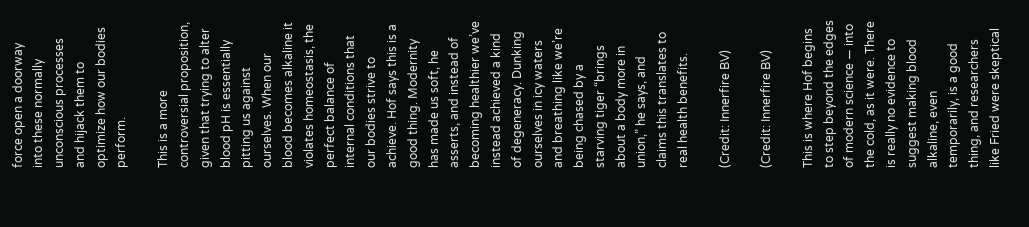force open a doorway into these normally unconscious processes and hijack them to optimize how our bodies perform.

This is a more controversial proposition, given that trying to alter blood pH is essentially pitting us against ourselves. When our blood becomes alkaline it violates homeostasis, the perfect balance of internal conditions that our bodies strive to achieve. Hof says this is a good thing. Modernity has made us soft, he asserts, and instead of becoming healthier we’ve instead achieved a kind of degeneracy. Dunking ourselves in icy waters and breathing like we’re being chased by a starving tiger “brings about a body more in union,” he says, and claims this translates to real health benefits.

(Credit: Innerfire BV)

(Credit: Innerfire BV)

This is where Hof begins to step beyond the edges of modern science — into the cold, as it were. There is really no evidence to suggest making blood alkaline, even temporarily, is a good thing, and researchers like Fried were skeptical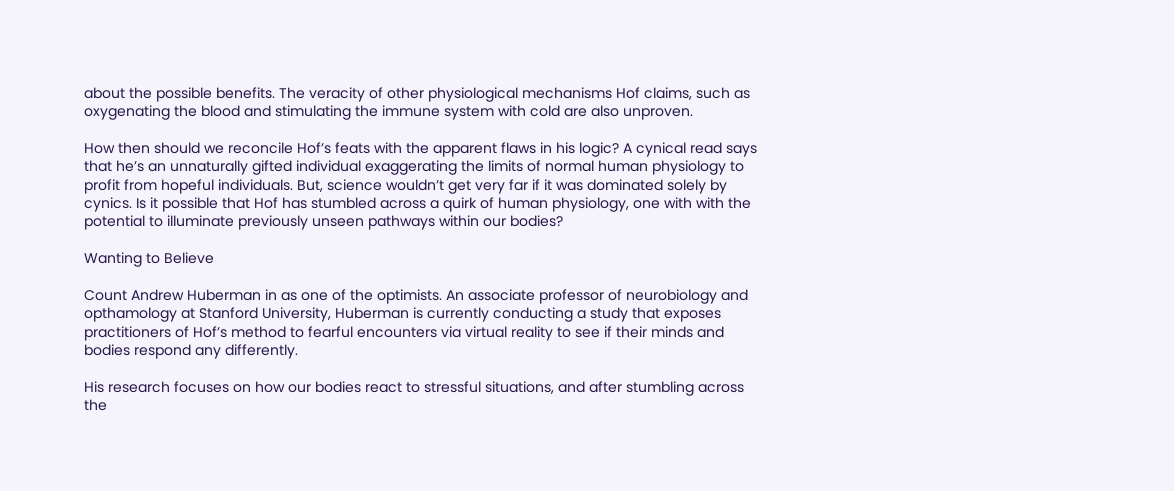about the possible benefits. The veracity of other physiological mechanisms Hof claims, such as oxygenating the blood and stimulating the immune system with cold are also unproven.

How then should we reconcile Hof’s feats with the apparent flaws in his logic? A cynical read says that he’s an unnaturally gifted individual exaggerating the limits of normal human physiology to profit from hopeful individuals. But, science wouldn’t get very far if it was dominated solely by cynics. Is it possible that Hof has stumbled across a quirk of human physiology, one with with the potential to illuminate previously unseen pathways within our bodies?

Wanting to Believe

Count Andrew Huberman in as one of the optimists. An associate professor of neurobiology and opthamology at Stanford University, Huberman is currently conducting a study that exposes practitioners of Hof’s method to fearful encounters via virtual reality to see if their minds and bodies respond any differently.

His research focuses on how our bodies react to stressful situations, and after stumbling across the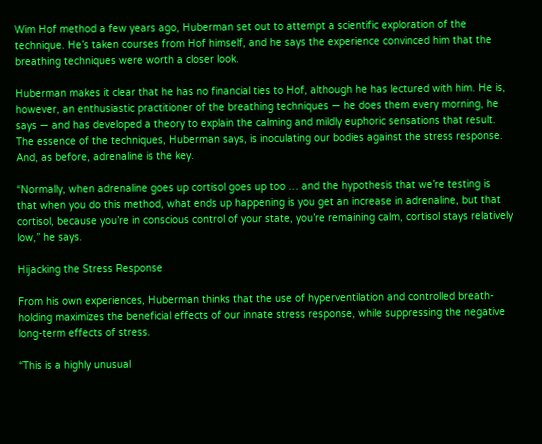Wim Hof method a few years ago, Huberman set out to attempt a scientific exploration of the technique. He’s taken courses from Hof himself, and he says the experience convinced him that the breathing techniques were worth a closer look.

Huberman makes it clear that he has no financial ties to Hof, although he has lectured with him. He is, however, an enthusiastic practitioner of the breathing techniques — he does them every morning, he says — and has developed a theory to explain the calming and mildly euphoric sensations that result. The essence of the techniques, Huberman says, is inoculating our bodies against the stress response. And, as before, adrenaline is the key.

“Normally, when adrenaline goes up cortisol goes up too … and the hypothesis that we’re testing is that when you do this method, what ends up happening is you get an increase in adrenaline, but that cortisol, because you’re in conscious control of your state, you’re remaining calm, cortisol stays relatively low,” he says.

Hijacking the Stress Response

From his own experiences, Huberman thinks that the use of hyperventilation and controlled breath-holding maximizes the beneficial effects of our innate stress response, while suppressing the negative long-term effects of stress.

“This is a highly unusual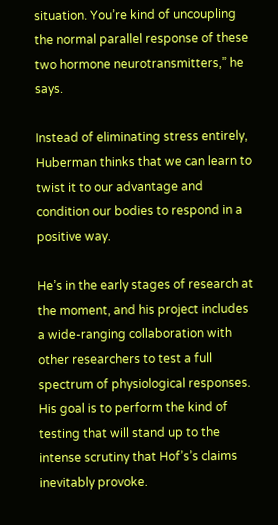situation. You’re kind of uncoupling the normal parallel response of these two hormone neurotransmitters,” he says.

Instead of eliminating stress entirely, Huberman thinks that we can learn to twist it to our advantage and condition our bodies to respond in a positive way.

He’s in the early stages of research at the moment, and his project includes a wide-ranging collaboration with other researchers to test a full spectrum of physiological responses. His goal is to perform the kind of testing that will stand up to the intense scrutiny that Hof’s’s claims inevitably provoke.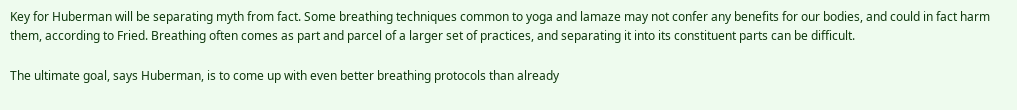Key for Huberman will be separating myth from fact. Some breathing techniques common to yoga and lamaze may not confer any benefits for our bodies, and could in fact harm them, according to Fried. Breathing often comes as part and parcel of a larger set of practices, and separating it into its constituent parts can be difficult.

The ultimate goal, says Huberman, is to come up with even better breathing protocols than already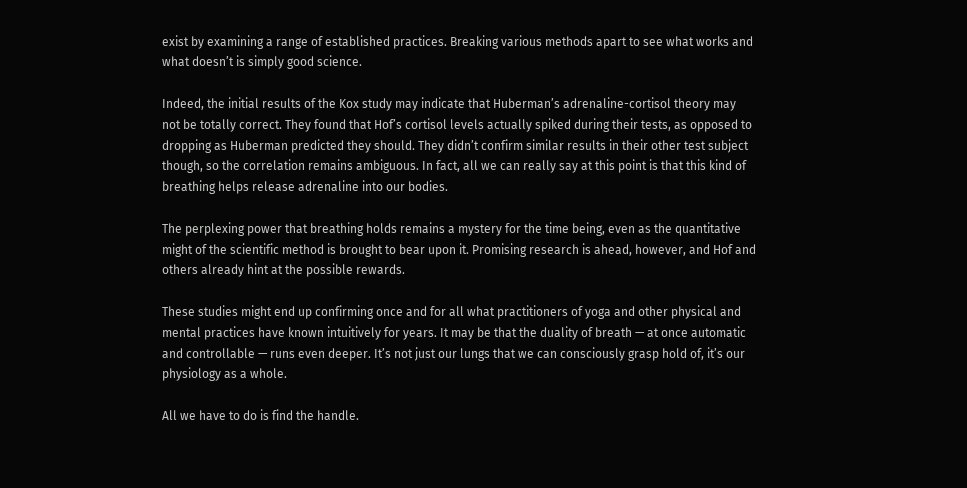exist by examining a range of established practices. Breaking various methods apart to see what works and what doesn’t is simply good science.

Indeed, the initial results of the Kox study may indicate that Huberman’s adrenaline-cortisol theory may not be totally correct. They found that Hof’s cortisol levels actually spiked during their tests, as opposed to dropping as Huberman predicted they should. They didn’t confirm similar results in their other test subject though, so the correlation remains ambiguous. In fact, all we can really say at this point is that this kind of breathing helps release adrenaline into our bodies.

The perplexing power that breathing holds remains a mystery for the time being, even as the quantitative might of the scientific method is brought to bear upon it. Promising research is ahead, however, and Hof and others already hint at the possible rewards.

These studies might end up confirming once and for all what practitioners of yoga and other physical and mental practices have known intuitively for years. It may be that the duality of breath — at once automatic and controllable — runs even deeper. It’s not just our lungs that we can consciously grasp hold of, it’s our physiology as a whole.

All we have to do is find the handle.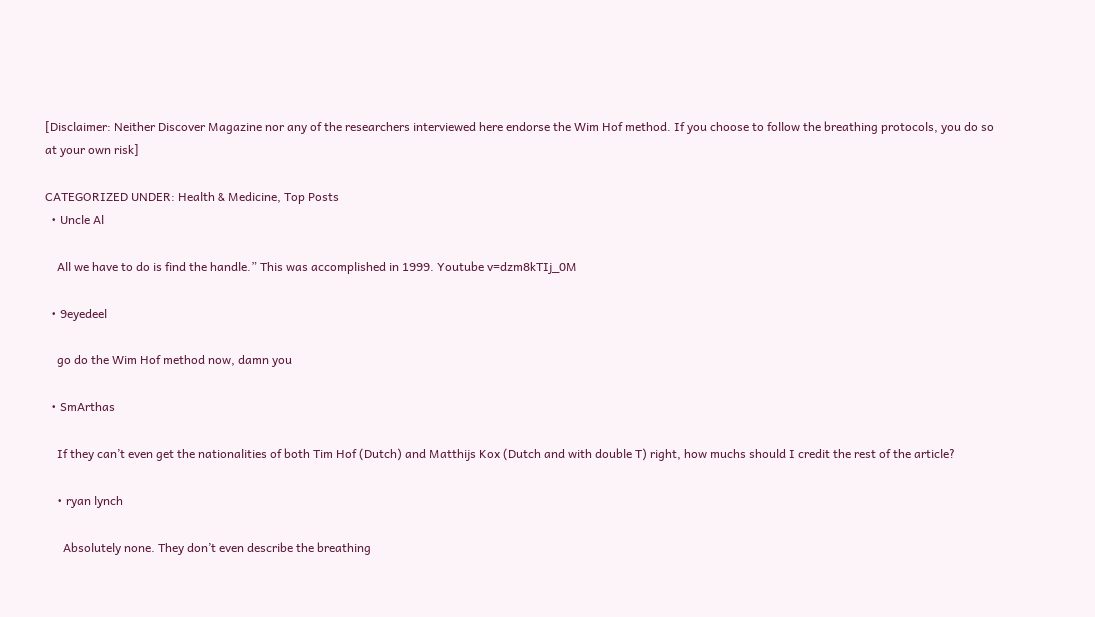[Disclaimer: Neither Discover Magazine nor any of the researchers interviewed here endorse the Wim Hof method. If you choose to follow the breathing protocols, you do so at your own risk]

CATEGORIZED UNDER: Health & Medicine, Top Posts
  • Uncle Al

    All we have to do is find the handle.” This was accomplished in 1999. Youtube v=dzm8kTIj_0M

  • 9eyedeel

    go do the Wim Hof method now, damn you

  • SmArthas

    If they can’t even get the nationalities of both Tim Hof (Dutch) and Matthijs Kox (Dutch and with double T) right, how muchs should I credit the rest of the article?

    • ryan lynch

      Absolutely none. They don’t even describe the breathing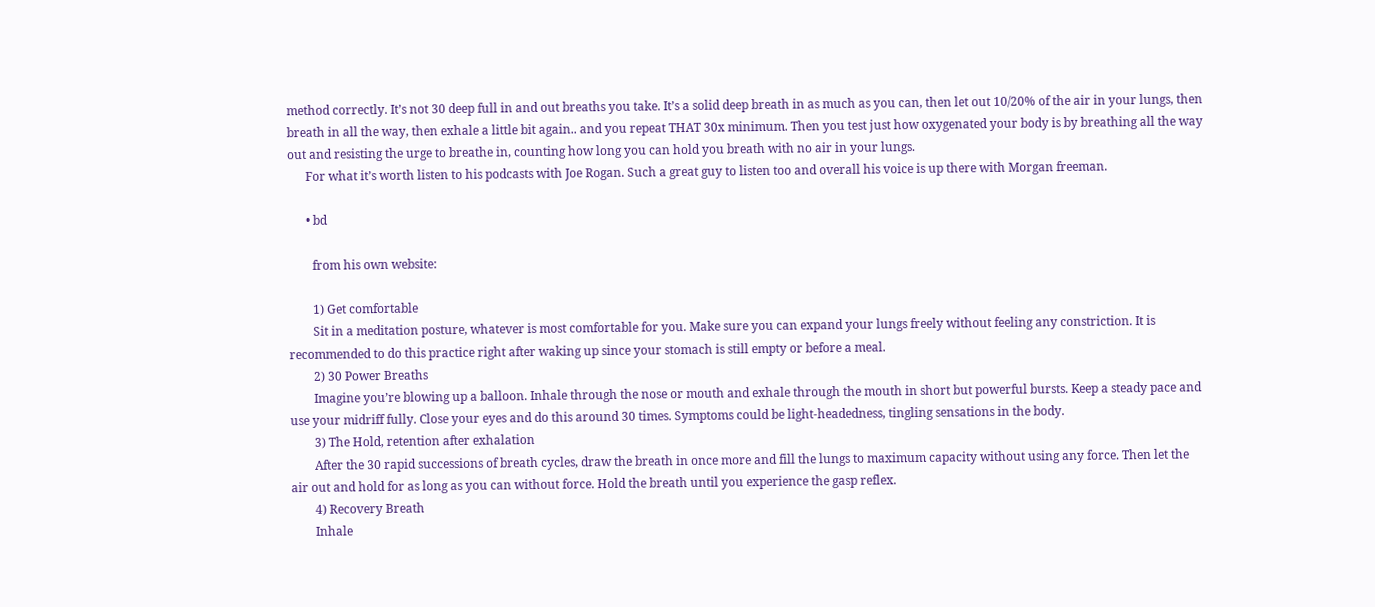method correctly. It’s not 30 deep full in and out breaths you take. It’s a solid deep breath in as much as you can, then let out 10/20% of the air in your lungs, then breath in all the way, then exhale a little bit again.. and you repeat THAT 30x minimum. Then you test just how oxygenated your body is by breathing all the way out and resisting the urge to breathe in, counting how long you can hold you breath with no air in your lungs.
      For what it’s worth listen to his podcasts with Joe Rogan. Such a great guy to listen too and overall his voice is up there with Morgan freeman.

      • bd

        from his own website:

        1) Get comfortable
        Sit in a meditation posture, whatever is most comfortable for you. Make sure you can expand your lungs freely without feeling any constriction. It is recommended to do this practice right after waking up since your stomach is still empty or before a meal.
        2) 30 Power Breaths
        Imagine you’re blowing up a balloon. Inhale through the nose or mouth and exhale through the mouth in short but powerful bursts. Keep a steady pace and use your midriff fully. Close your eyes and do this around 30 times. Symptoms could be light-headedness, tingling sensations in the body.
        3) The Hold, retention after exhalation
        After the 30 rapid successions of breath cycles, draw the breath in once more and fill the lungs to maximum capacity without using any force. Then let the air out and hold for as long as you can without force. Hold the breath until you experience the gasp reflex.
        4) Recovery Breath
        Inhale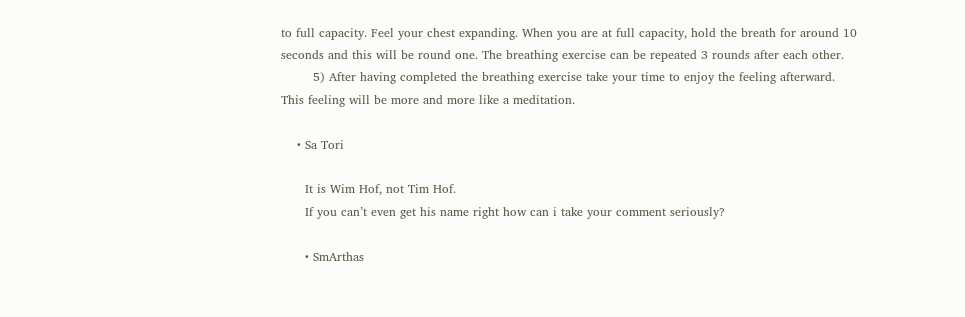to full capacity. Feel your chest expanding. When you are at full capacity, hold the breath for around 10 seconds and this will be round one. The breathing exercise can be repeated 3 rounds after each other.
        5) After having completed the breathing exercise take your time to enjoy the feeling afterward. This feeling will be more and more like a meditation.

    • Sa Tori

      It is Wim Hof, not Tim Hof.
      If you can’t even get his name right how can i take your comment seriously?

      • SmArthas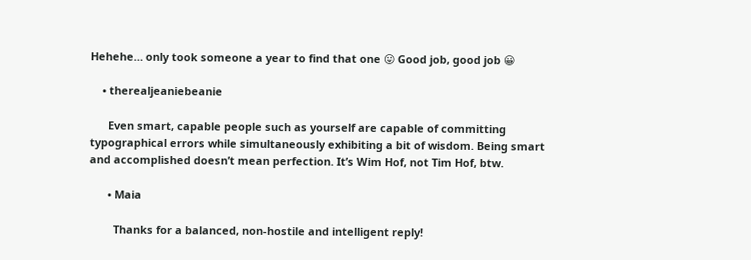Hehehe… only took someone a year to find that one 😛 Good job, good job 😀

    • therealjeaniebeanie

      Even smart, capable people such as yourself are capable of committing typographical errors while simultaneously exhibiting a bit of wisdom. Being smart and accomplished doesn’t mean perfection. It’s Wim Hof, not Tim Hof, btw.

      • Maia

        Thanks for a balanced, non-hostile and intelligent reply!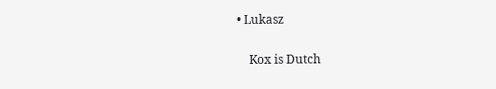• Lukasz

    Kox is Dutch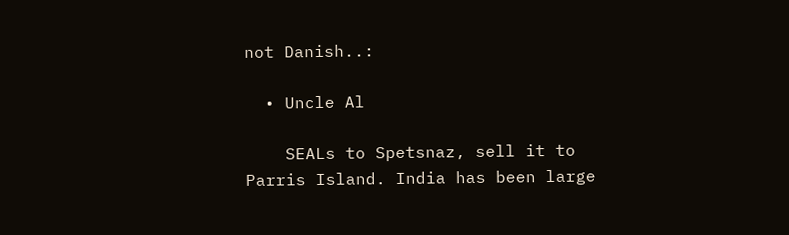not Danish..:

  • Uncle Al

    SEALs to Spetsnaz, sell it to Parris Island. India has been large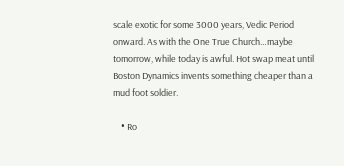scale exotic for some 3000 years, Vedic Period onward. As with the One True Church…maybe tomorrow, while today is awful. Hot swap meat until Boston Dynamics invents something cheaper than a mud foot soldier.

    • Ro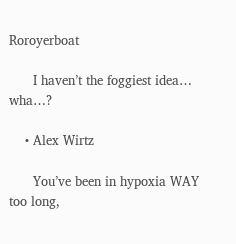Roroyerboat

      I haven’t the foggiest idea… wha…?

    • Alex Wirtz

      You’ve been in hypoxia WAY too long,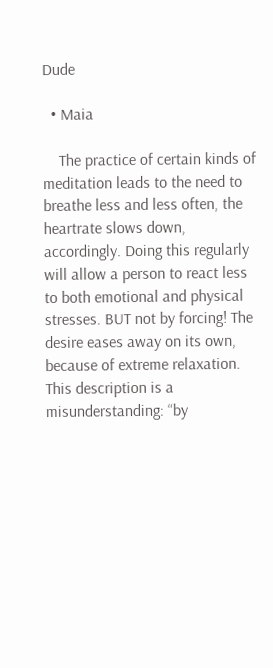Dude

  • Maia

    The practice of certain kinds of meditation leads to the need to breathe less and less often, the heartrate slows down, accordingly. Doing this regularly will allow a person to react less to both emotional and physical stresses. BUT not by forcing! The desire eases away on its own, because of extreme relaxation. This description is a misunderstanding: “by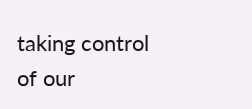taking control of our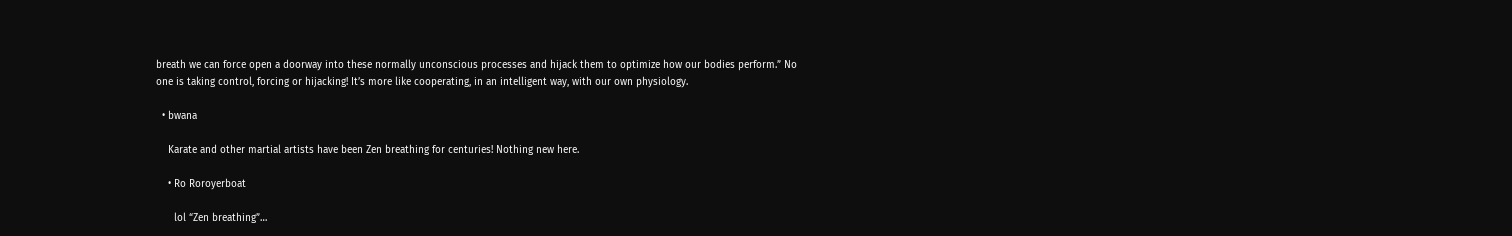breath we can force open a doorway into these normally unconscious processes and hijack them to optimize how our bodies perform.” No one is taking control, forcing or hijacking! It’s more like cooperating, in an intelligent way, with our own physiology.

  • bwana

    Karate and other martial artists have been Zen breathing for centuries! Nothing new here.

    • Ro Roroyerboat

      lol “Zen breathing”…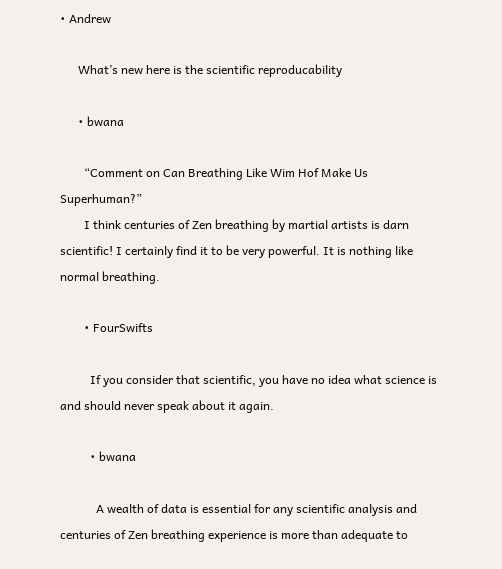• Andrew

      What’s new here is the scientific reproducability

      • bwana

        “Comment on Can Breathing Like Wim Hof Make Us Superhuman?”
        I think centuries of Zen breathing by martial artists is darn scientific! I certainly find it to be very powerful. It is nothing like normal breathing.

        • FourSwifts

          If you consider that scientific, you have no idea what science is and should never speak about it again.

          • bwana

            A wealth of data is essential for any scientific analysis and centuries of Zen breathing experience is more than adequate to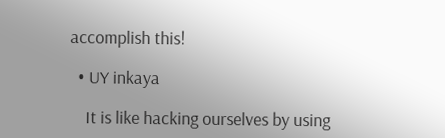accomplish this!

  • UY inkaya

    It is like hacking ourselves by using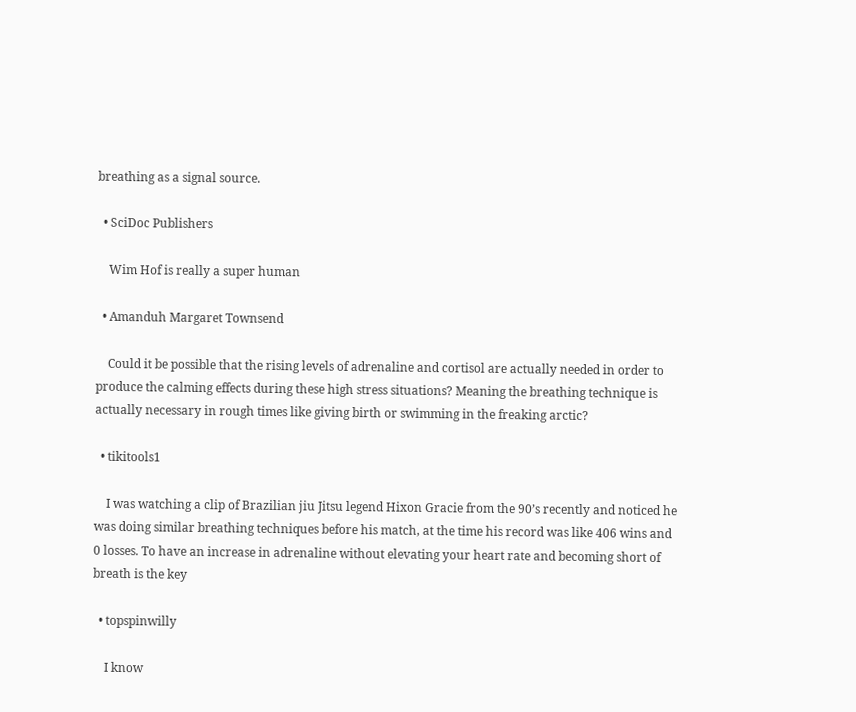breathing as a signal source.

  • SciDoc Publishers

    Wim Hof is really a super human

  • Amanduh Margaret Townsend

    Could it be possible that the rising levels of adrenaline and cortisol are actually needed in order to produce the calming effects during these high stress situations? Meaning the breathing technique is actually necessary in rough times like giving birth or swimming in the freaking arctic?

  • tikitools1

    I was watching a clip of Brazilian jiu Jitsu legend Hixon Gracie from the 90’s recently and noticed he was doing similar breathing techniques before his match, at the time his record was like 406 wins and 0 losses. To have an increase in adrenaline without elevating your heart rate and becoming short of breath is the key

  • topspinwilly

    I know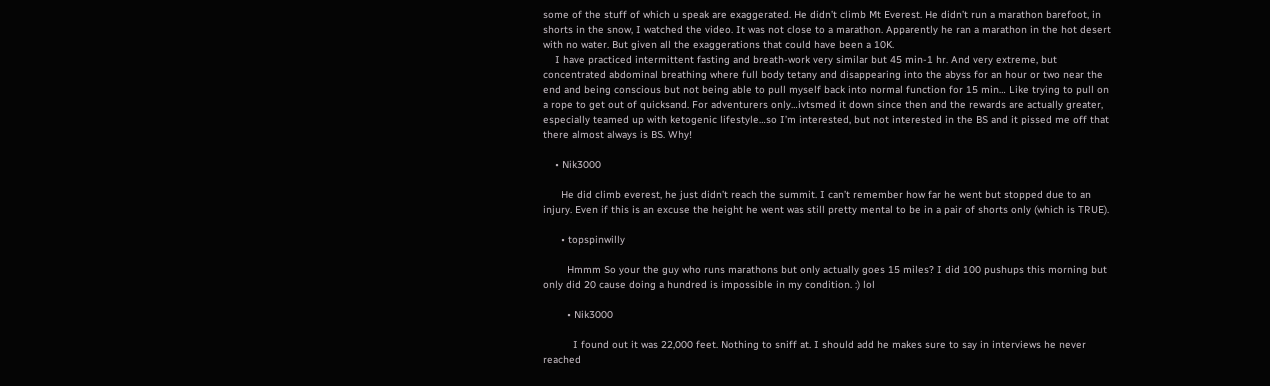some of the stuff of which u speak are exaggerated. He didn’t climb Mt Everest. He didn’t run a marathon barefoot, in shorts in the snow, I watched the video. It was not close to a marathon. Apparently he ran a marathon in the hot desert with no water. But given all the exaggerations that could have been a 10K.
    I have practiced intermittent fasting and breath-work very similar but 45 min-1 hr. And very extreme, but concentrated abdominal breathing where full body tetany and disappearing into the abyss for an hour or two near the end and being conscious but not being able to pull myself back into normal function for 15 min… Like trying to pull on a rope to get out of quicksand. For adventurers only…ivtsmed it down since then and the rewards are actually greater, especially teamed up with ketogenic lifestyle…so I’m interested, but not interested in the BS and it pissed me off that there almost always is BS. Why!

    • Nik3000

      He did climb everest, he just didn’t reach the summit. I can’t remember how far he went but stopped due to an injury. Even if this is an excuse the height he went was still pretty mental to be in a pair of shorts only (which is TRUE).

      • topspinwilly

        Hmmm So your the guy who runs marathons but only actually goes 15 miles? I did 100 pushups this morning but only did 20 cause doing a hundred is impossible in my condition. :) lol

        • Nik3000

          I found out it was 22,000 feet. Nothing to sniff at. I should add he makes sure to say in interviews he never reached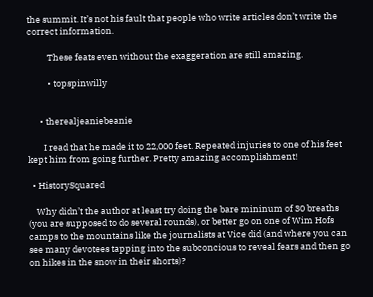the summit. It’s not his fault that people who write articles don’t write the correct information.

          These feats even without the exaggeration are still amazing.

          • topspinwilly


      • therealjeaniebeanie

        I read that he made it to 22,000 feet. Repeated injuries to one of his feet kept him from going further. Pretty amazing accomplishment!

  • HistorySquared

    Why didn’t the author at least try doing the bare mininum of 30 breaths (you are supposed to do several rounds), or better go on one of Wim Hofs camps to the mountains like the journalists at Vice did (and where you can see many devotees tapping into the subconcious to reveal fears and then go on hikes in the snow in their shorts)?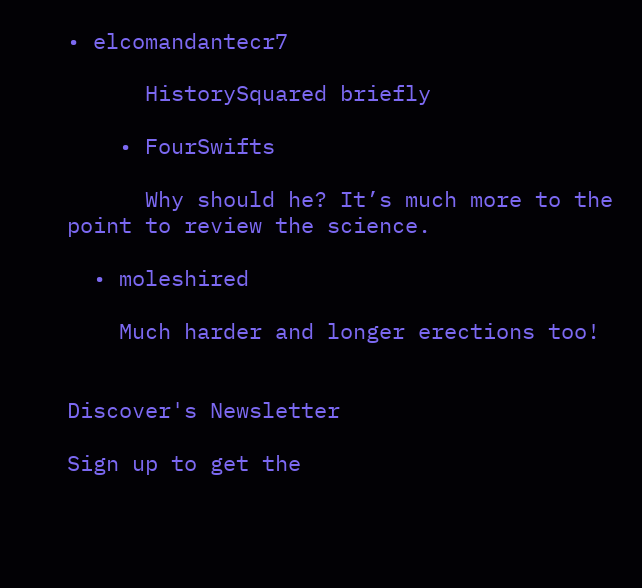• elcomandantecr7

      HistorySquared briefly

    • FourSwifts

      Why should he? It’s much more to the point to review the science.

  • moleshired

    Much harder and longer erections too!


Discover's Newsletter

Sign up to get the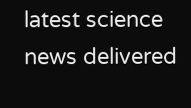latest science news delivered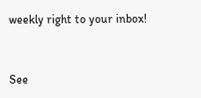weekly right to your inbox!


See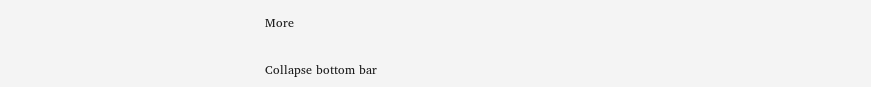More

Collapse bottom bar